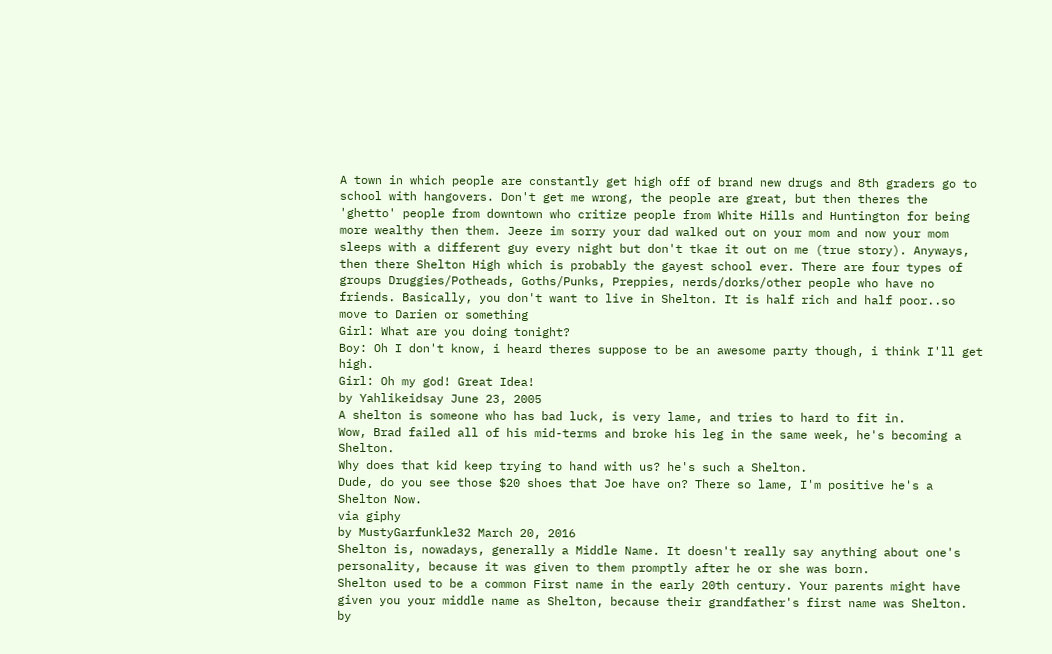A town in which people are constantly get high off of brand new drugs and 8th graders go to school with hangovers. Don't get me wrong, the people are great, but then theres the 'ghetto' people from downtown who critize people from White Hills and Huntington for being more wealthy then them. Jeeze im sorry your dad walked out on your mom and now your mom sleeps with a different guy every night but don't tkae it out on me (true story). Anyways, then there Shelton High which is probably the gayest school ever. There are four types of groups Druggies/Potheads, Goths/Punks, Preppies, nerds/dorks/other people who have no friends. Basically, you don't want to live in Shelton. It is half rich and half poor..so move to Darien or something
Girl: What are you doing tonight?
Boy: Oh I don't know, i heard theres suppose to be an awesome party though, i think I'll get high.
Girl: Oh my god! Great Idea!
by Yahlikeidsay June 23, 2005
A shelton is someone who has bad luck, is very lame, and tries to hard to fit in.
Wow, Brad failed all of his mid-terms and broke his leg in the same week, he's becoming a Shelton.
Why does that kid keep trying to hand with us? he's such a Shelton.
Dude, do you see those $20 shoes that Joe have on? There so lame, I'm positive he's a Shelton Now.
via giphy
by MustyGarfunkle32 March 20, 2016
Shelton is, nowadays, generally a Middle Name. It doesn't really say anything about one's personality, because it was given to them promptly after he or she was born.
Shelton used to be a common First name in the early 20th century. Your parents might have given you your middle name as Shelton, because their grandfather's first name was Shelton.
by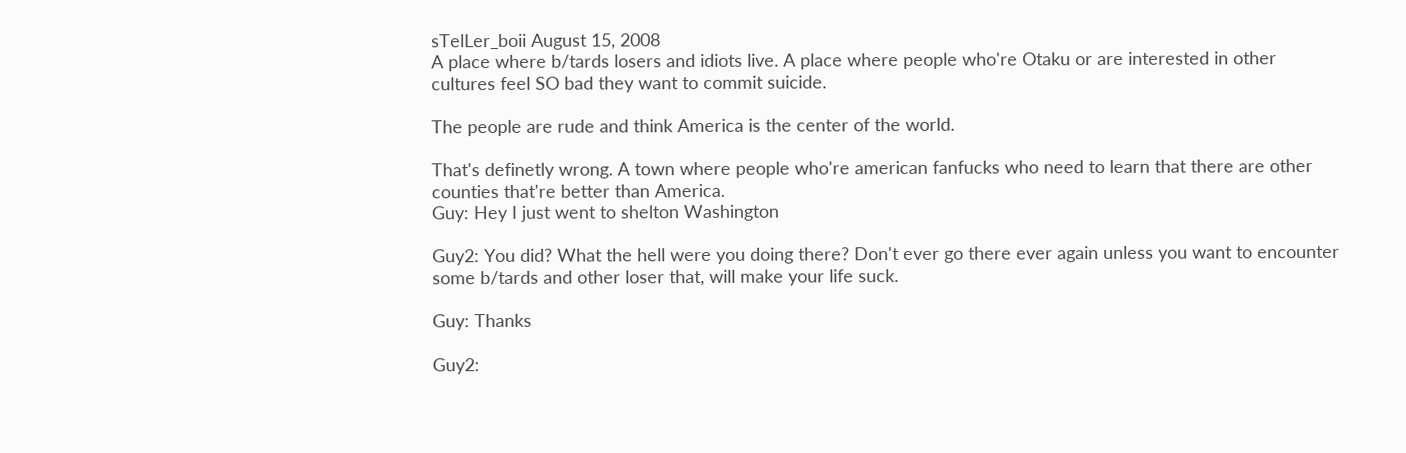sTelLer_boii August 15, 2008
A place where b/tards losers and idiots live. A place where people who're Otaku or are interested in other cultures feel SO bad they want to commit suicide.

The people are rude and think America is the center of the world.

That's definetly wrong. A town where people who're american fanfucks who need to learn that there are other counties that're better than America.
Guy: Hey I just went to shelton Washington

Guy2: You did? What the hell were you doing there? Don't ever go there ever again unless you want to encounter some b/tards and other loser that, will make your life suck.

Guy: Thanks

Guy2: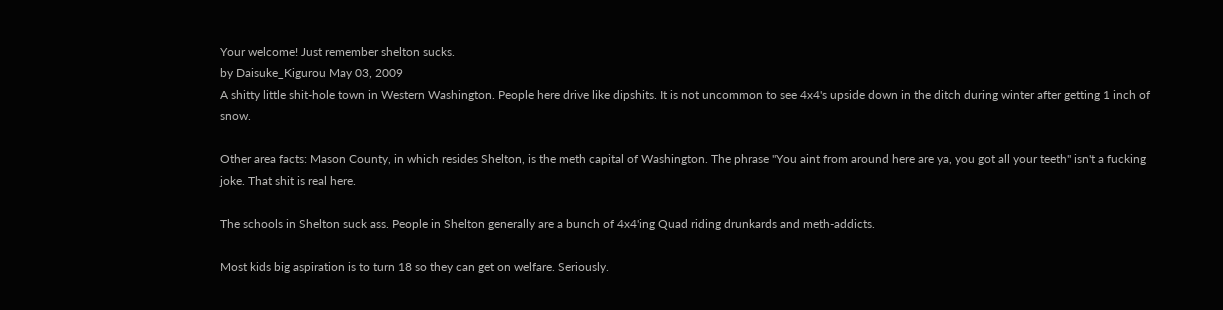Your welcome! Just remember shelton sucks.
by Daisuke_Kigurou May 03, 2009
A shitty little shit-hole town in Western Washington. People here drive like dipshits. It is not uncommon to see 4x4's upside down in the ditch during winter after getting 1 inch of snow.

Other area facts: Mason County, in which resides Shelton, is the meth capital of Washington. The phrase "You aint from around here are ya, you got all your teeth" isn't a fucking joke. That shit is real here.

The schools in Shelton suck ass. People in Shelton generally are a bunch of 4x4'ing Quad riding drunkards and meth-addicts.

Most kids big aspiration is to turn 18 so they can get on welfare. Seriously.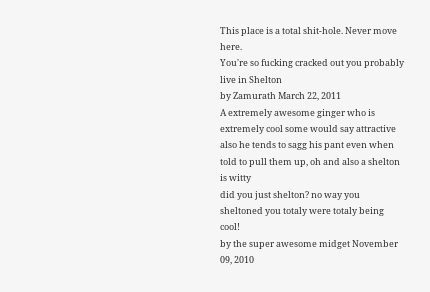This place is a total shit-hole. Never move here.
You're so fucking cracked out you probably live in Shelton
by Zamurath March 22, 2011
A extremely awesome ginger who is extremely cool some would say attractive also he tends to sagg his pant even when told to pull them up, oh and also a shelton is witty
did you just shelton? no way you sheltoned you totaly were totaly being cool!
by the super awesome midget November 09, 2010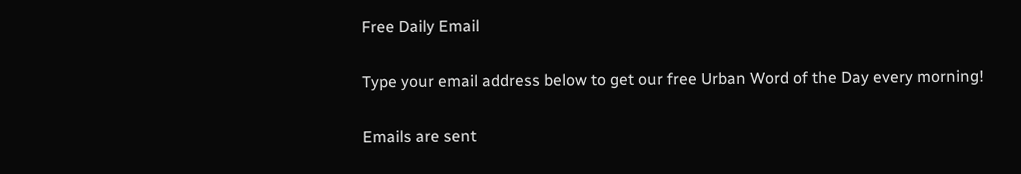Free Daily Email

Type your email address below to get our free Urban Word of the Day every morning!

Emails are sent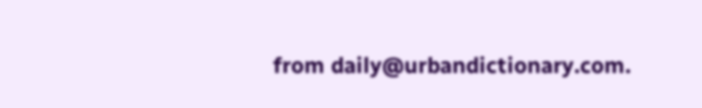from daily@urbandictionary.com.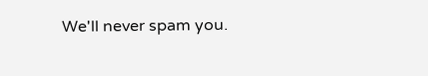We'll never spam you.